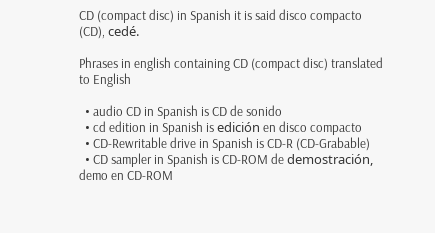CD (compact disc) in Spanish it is said disco compacto (CD), cedé.

Phrases in english containing CD (compact disc) translated to English

  • audio CD in Spanish is CD de sonido
  • cd edition in Spanish is edición en disco compacto
  • CD-Rewritable drive in Spanish is CD-R (CD-Grabable)
  • CD sampler in Spanish is CD-ROM de demostración, demo en CD-ROM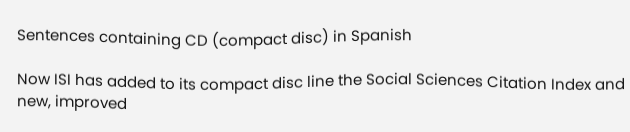Sentences containing CD (compact disc) in Spanish

Now ISI has added to its compact disc line the Social Sciences Citation Index and new, improved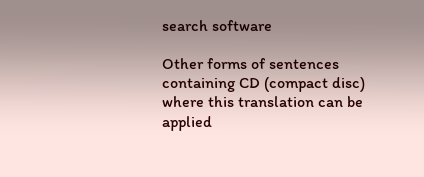search software

Other forms of sentences containing CD (compact disc) where this translation can be applied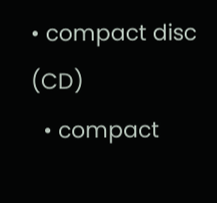• compact disc (CD)
  • compact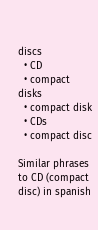discs
  • CD
  • compact disks
  • compact disk
  • CDs
  • compact disc

Similar phrases to CD (compact disc) in spanish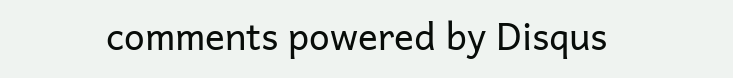comments powered by Disqus